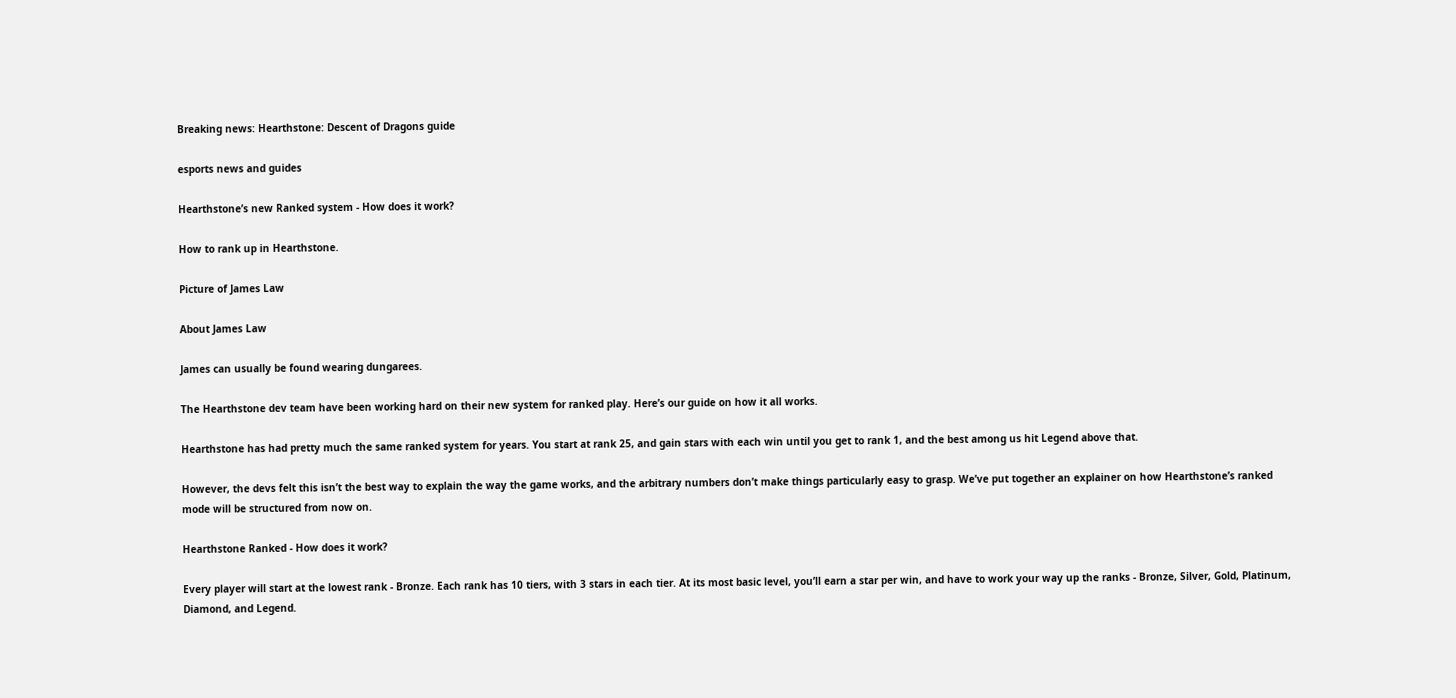Breaking news: Hearthstone: Descent of Dragons guide

esports news and guides

Hearthstone’s new Ranked system - How does it work?

How to rank up in Hearthstone.

Picture of James Law

About James Law

James can usually be found wearing dungarees.

The Hearthstone dev team have been working hard on their new system for ranked play. Here’s our guide on how it all works.

Hearthstone has had pretty much the same ranked system for years. You start at rank 25, and gain stars with each win until you get to rank 1, and the best among us hit Legend above that.

However, the devs felt this isn’t the best way to explain the way the game works, and the arbitrary numbers don’t make things particularly easy to grasp. We’ve put together an explainer on how Hearthstone’s ranked mode will be structured from now on.

Hearthstone Ranked - How does it work?

Every player will start at the lowest rank - Bronze. Each rank has 10 tiers, with 3 stars in each tier. At its most basic level, you’ll earn a star per win, and have to work your way up the ranks - Bronze, Silver, Gold, Platinum, Diamond, and Legend.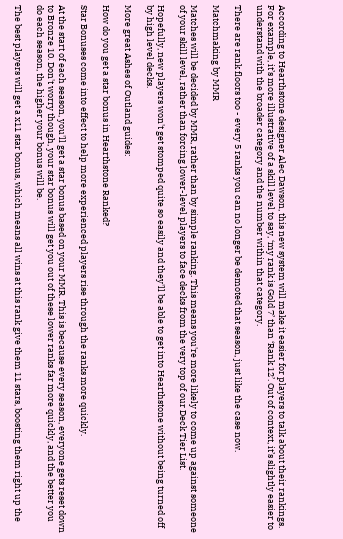According to Hearthstone designer Alec Dawson, this new system will make it easier for players to talk about their rankings. For example, it’s more illustrative of a skill level to say, ‘my rank is Gold 7’ than ‘Rank 12’. Out of context, it’s slightly easier to understand with the broader category and the number within that category.

There are rank floors too - every 5 ranks you can no longer be demoted that season, just like the case now.

Matchmaking by MMR

Matches will be decided by MMR, rather than by simple ranking. This means you're more likely to come up against someone of your skill level, rather than forcing lower-level players to face decks from the very top of our Deck Tier List.

Hopefully, new players won't get stomped quite so easily and they'll be able to get into Hearthstone without being turned off by high level decks.

More great Ashes of Outland guides:

How do you get a star bonus in Hearthstone Ranked?

Star Bonuses come into effect to help more experienced players rise through the ranks more quickly.

At the start of each season, you'll get a star bonus based on your MMR. This is because every season, everyone gets reset down to Bronze 10. Don't worry though, your star bonus will get you out of these lower ranks far more quickly, and the better you do each season, the higher your bonus will be.

The best players will get a x11 star bonus, which means all wins at this rank give them 11 stars, boosting them right up the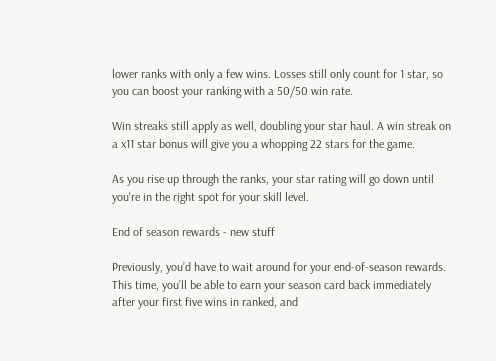lower ranks with only a few wins. Losses still only count for 1 star, so you can boost your ranking with a 50/50 win rate.

Win streaks still apply as well, doubling your star haul. A win streak on a x11 star bonus will give you a whopping 22 stars for the game.

As you rise up through the ranks, your star rating will go down until you're in the right spot for your skill level.

End of season rewards - new stuff

Previously, you’d have to wait around for your end-of-season rewards. This time, you’ll be able to earn your season card back immediately after your first five wins in ranked, and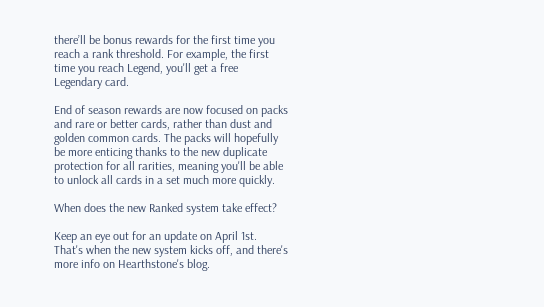there’ll be bonus rewards for the first time you reach a rank threshold. For example, the first time you reach Legend, you'll get a free Legendary card.

End of season rewards are now focused on packs and rare or better cards, rather than dust and golden common cards. The packs will hopefully be more enticing thanks to the new duplicate protection for all rarities, meaning you'll be able to unlock all cards in a set much more quickly.

When does the new Ranked system take effect?

Keep an eye out for an update on April 1st. That's when the new system kicks off, and there's more info on Hearthstone's blog.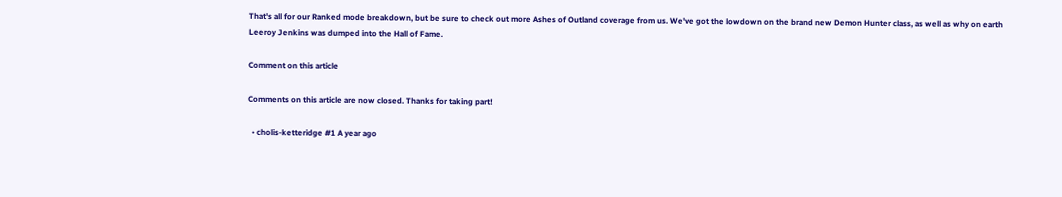That's all for our Ranked mode breakdown, but be sure to check out more Ashes of Outland coverage from us. We've got the lowdown on the brand new Demon Hunter class, as well as why on earth Leeroy Jenkins was dumped into the Hall of Fame.

Comment on this article

Comments on this article are now closed. Thanks for taking part!

  • cholis-ketteridge #1 A year ago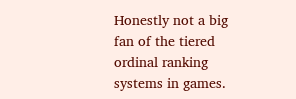Honestly not a big fan of the tiered ordinal ranking systems in games.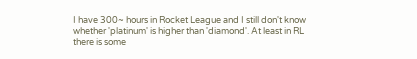I have 300~ hours in Rocket League and I still don't know whether 'platinum' is higher than 'diamond'. At least in RL there is some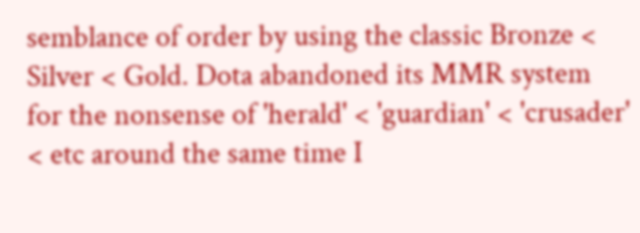semblance of order by using the classic Bronze < Silver < Gold. Dota abandoned its MMR system for the nonsense of 'herald' < 'guardian' < 'crusader' < etc around the same time I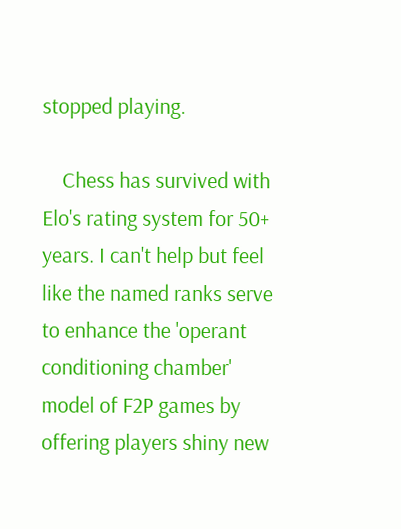stopped playing.

    Chess has survived with Elo's rating system for 50+ years. I can't help but feel like the named ranks serve to enhance the 'operant conditioning chamber' model of F2P games by offering players shiny new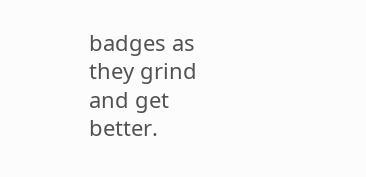badges as they grind and get better.